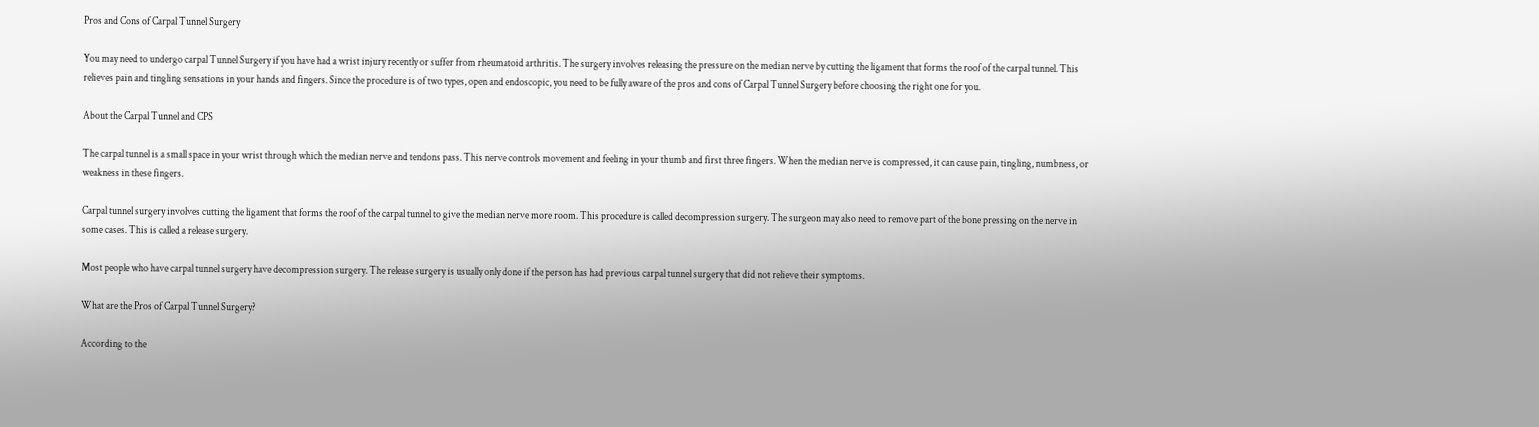Pros and Cons of Carpal Tunnel Surgery

You may need to undergo carpal Tunnel Surgery if you have had a wrist injury recently or suffer from rheumatoid arthritis. The surgery involves releasing the pressure on the median nerve by cutting the ligament that forms the roof of the carpal tunnel. This relieves pain and tingling sensations in your hands and fingers. Since the procedure is of two types, open and endoscopic, you need to be fully aware of the pros and cons of Carpal Tunnel Surgery before choosing the right one for you.

About the Carpal Tunnel and CPS

The carpal tunnel is a small space in your wrist through which the median nerve and tendons pass. This nerve controls movement and feeling in your thumb and first three fingers. When the median nerve is compressed, it can cause pain, tingling, numbness, or weakness in these fingers.

Carpal tunnel surgery involves cutting the ligament that forms the roof of the carpal tunnel to give the median nerve more room. This procedure is called decompression surgery. The surgeon may also need to remove part of the bone pressing on the nerve in some cases. This is called a release surgery.

Most people who have carpal tunnel surgery have decompression surgery. The release surgery is usually only done if the person has had previous carpal tunnel surgery that did not relieve their symptoms.

What are the Pros of Carpal Tunnel Surgery?

According to the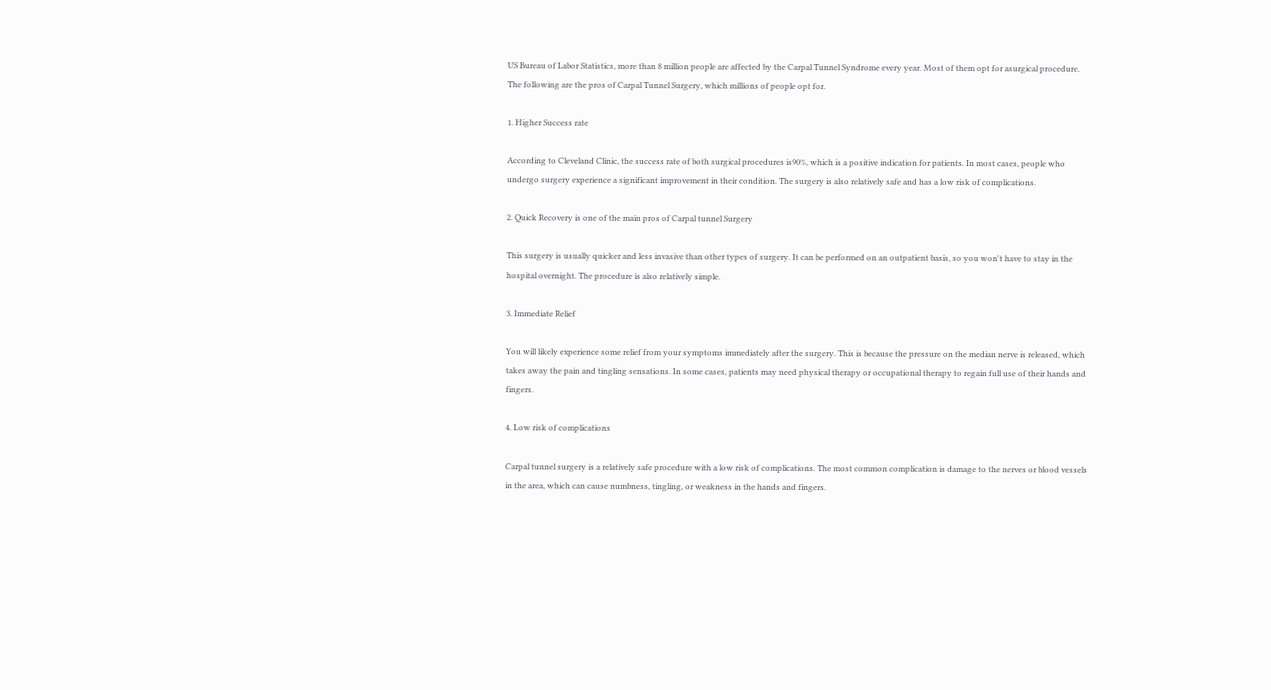US Bureau of Labor Statistics, more than 8 million people are affected by the Carpal Tunnel Syndrome every year. Most of them opt for asurgical procedure. The following are the pros of Carpal Tunnel Surgery, which millions of people opt for.

1. Higher Success rate

According to Cleveland Clinic, the success rate of both surgical procedures is90%, which is a positive indication for patients. In most cases, people who undergo surgery experience a significant improvement in their condition. The surgery is also relatively safe and has a low risk of complications.

2. Quick Recovery is one of the main pros of Carpal tunnel Surgery

This surgery is usually quicker and less invasive than other types of surgery. It can be performed on an outpatient basis, so you won't have to stay in the hospital overnight. The procedure is also relatively simple.

3. Immediate Relief

You will likely experience some relief from your symptoms immediately after the surgery. This is because the pressure on the median nerve is released, which takes away the pain and tingling sensations. In some cases, patients may need physical therapy or occupational therapy to regain full use of their hands and fingers.

4. Low risk of complications

Carpal tunnel surgery is a relatively safe procedure with a low risk of complications. The most common complication is damage to the nerves or blood vessels in the area, which can cause numbness, tingling, or weakness in the hands and fingers.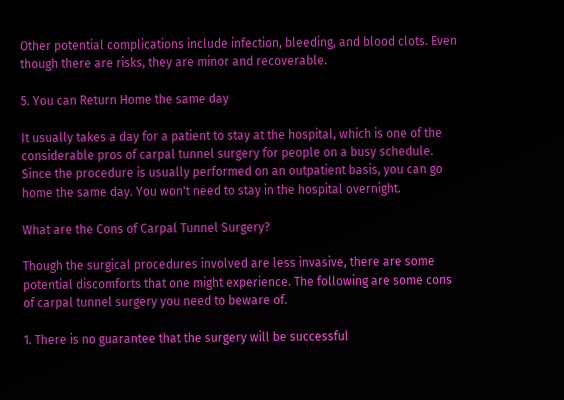Other potential complications include infection, bleeding, and blood clots. Even though there are risks, they are minor and recoverable.

5. You can Return Home the same day

It usually takes a day for a patient to stay at the hospital, which is one of the considerable pros of carpal tunnel surgery for people on a busy schedule. Since the procedure is usually performed on an outpatient basis, you can go home the same day. You won't need to stay in the hospital overnight.

What are the Cons of Carpal Tunnel Surgery?

Though the surgical procedures involved are less invasive, there are some potential discomforts that one might experience. The following are some cons of carpal tunnel surgery you need to beware of.

1. There is no guarantee that the surgery will be successful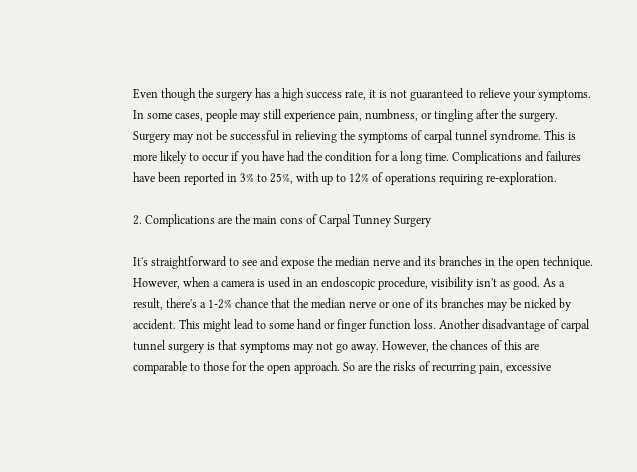Even though the surgery has a high success rate, it is not guaranteed to relieve your symptoms. In some cases, people may still experience pain, numbness, or tingling after the surgery. Surgery may not be successful in relieving the symptoms of carpal tunnel syndrome. This is more likely to occur if you have had the condition for a long time. Complications and failures have been reported in 3% to 25%, with up to 12% of operations requiring re-exploration.

2. Complications are the main cons of Carpal Tunney Surgery

It's straightforward to see and expose the median nerve and its branches in the open technique. However, when a camera is used in an endoscopic procedure, visibility isn't as good. As a result, there's a 1-2% chance that the median nerve or one of its branches may be nicked by accident. This might lead to some hand or finger function loss. Another disadvantage of carpal tunnel surgery is that symptoms may not go away. However, the chances of this are comparable to those for the open approach. So are the risks of recurring pain, excessive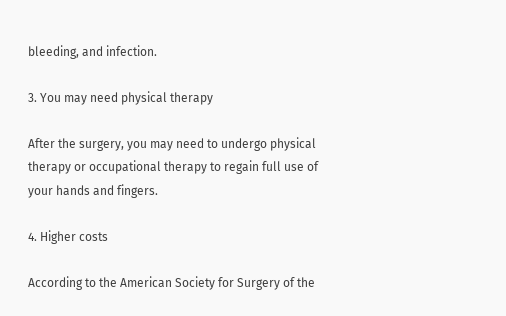bleeding, and infection.

3. You may need physical therapy

After the surgery, you may need to undergo physical therapy or occupational therapy to regain full use of your hands and fingers.

4. Higher costs

According to the American Society for Surgery of the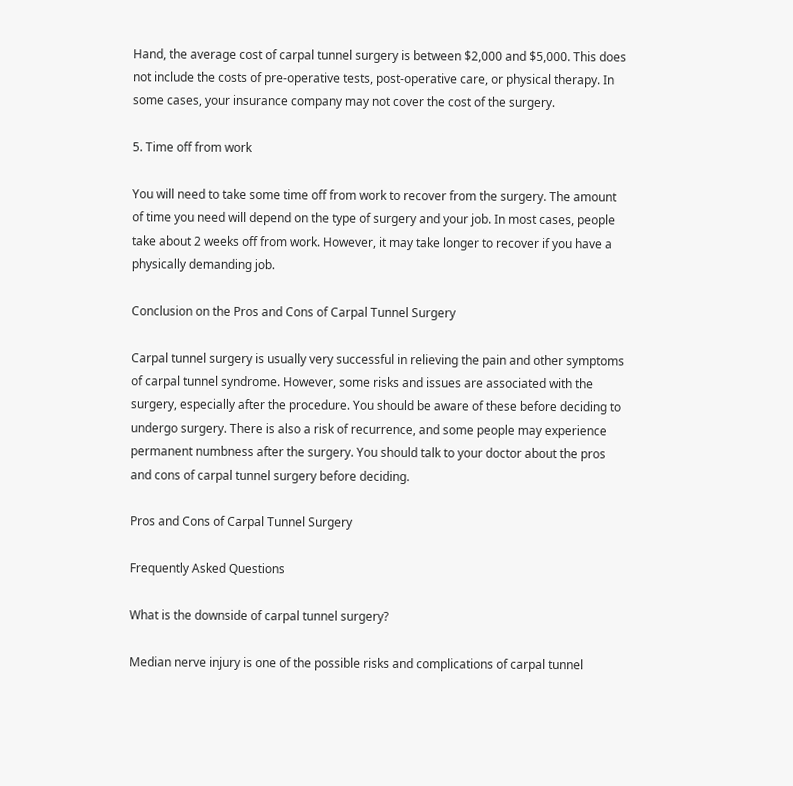Hand, the average cost of carpal tunnel surgery is between $2,000 and $5,000. This does not include the costs of pre-operative tests, post-operative care, or physical therapy. In some cases, your insurance company may not cover the cost of the surgery.

5. Time off from work

You will need to take some time off from work to recover from the surgery. The amount of time you need will depend on the type of surgery and your job. In most cases, people take about 2 weeks off from work. However, it may take longer to recover if you have a physically demanding job.

Conclusion on the Pros and Cons of Carpal Tunnel Surgery

Carpal tunnel surgery is usually very successful in relieving the pain and other symptoms of carpal tunnel syndrome. However, some risks and issues are associated with the surgery, especially after the procedure. You should be aware of these before deciding to undergo surgery. There is also a risk of recurrence, and some people may experience permanent numbness after the surgery. You should talk to your doctor about the pros and cons of carpal tunnel surgery before deciding.

Pros and Cons of Carpal Tunnel Surgery

Frequently Asked Questions

What is the downside of carpal tunnel surgery?

Median nerve injury is one of the possible risks and complications of carpal tunnel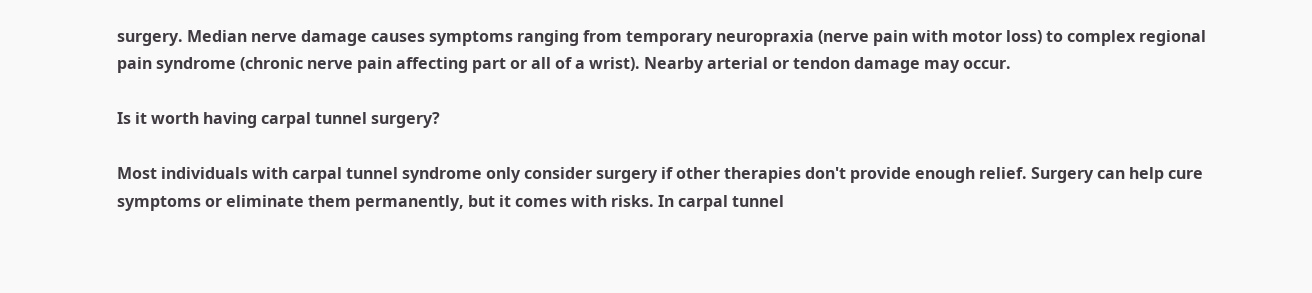surgery. Median nerve damage causes symptoms ranging from temporary neuropraxia (nerve pain with motor loss) to complex regional pain syndrome (chronic nerve pain affecting part or all of a wrist). Nearby arterial or tendon damage may occur.

Is it worth having carpal tunnel surgery?

Most individuals with carpal tunnel syndrome only consider surgery if other therapies don't provide enough relief. Surgery can help cure symptoms or eliminate them permanently, but it comes with risks. In carpal tunnel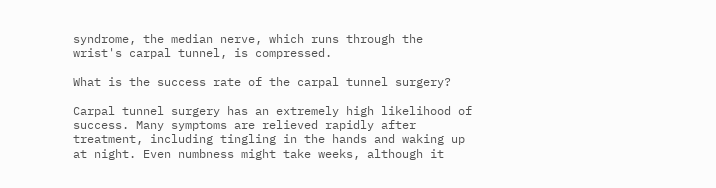syndrome, the median nerve, which runs through the wrist's carpal tunnel, is compressed.

What is the success rate of the carpal tunnel surgery?

Carpal tunnel surgery has an extremely high likelihood of success. Many symptoms are relieved rapidly after treatment, including tingling in the hands and waking up at night. Even numbness might take weeks, although it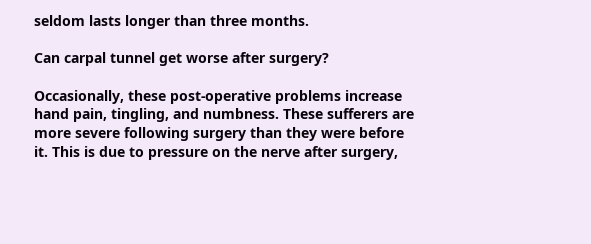seldom lasts longer than three months.

Can carpal tunnel get worse after surgery?

Occasionally, these post-operative problems increase hand pain, tingling, and numbness. These sufferers are more severe following surgery than they were before it. This is due to pressure on the nerve after surgery,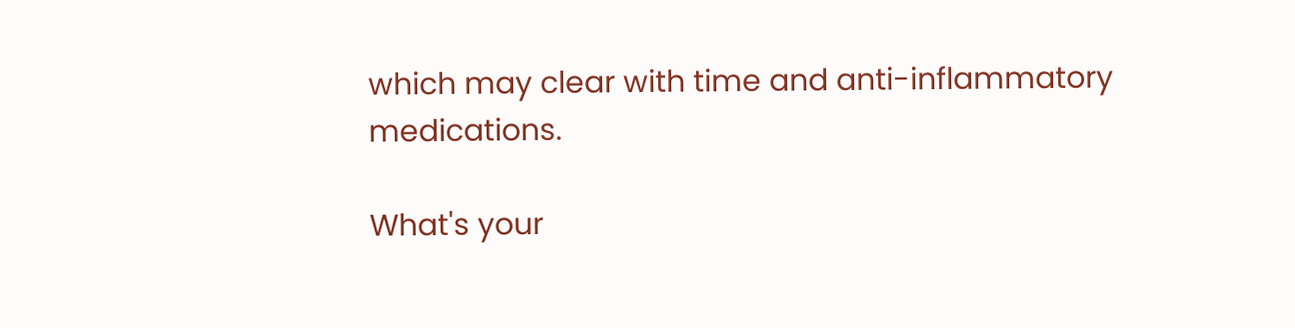which may clear with time and anti-inflammatory medications.

What's your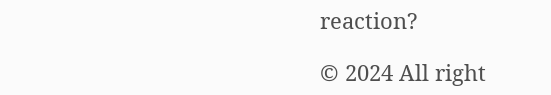reaction?

© 2024 All right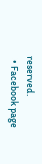reserved.
  • Facebook page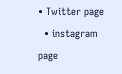• Twitter page
  • instagram page